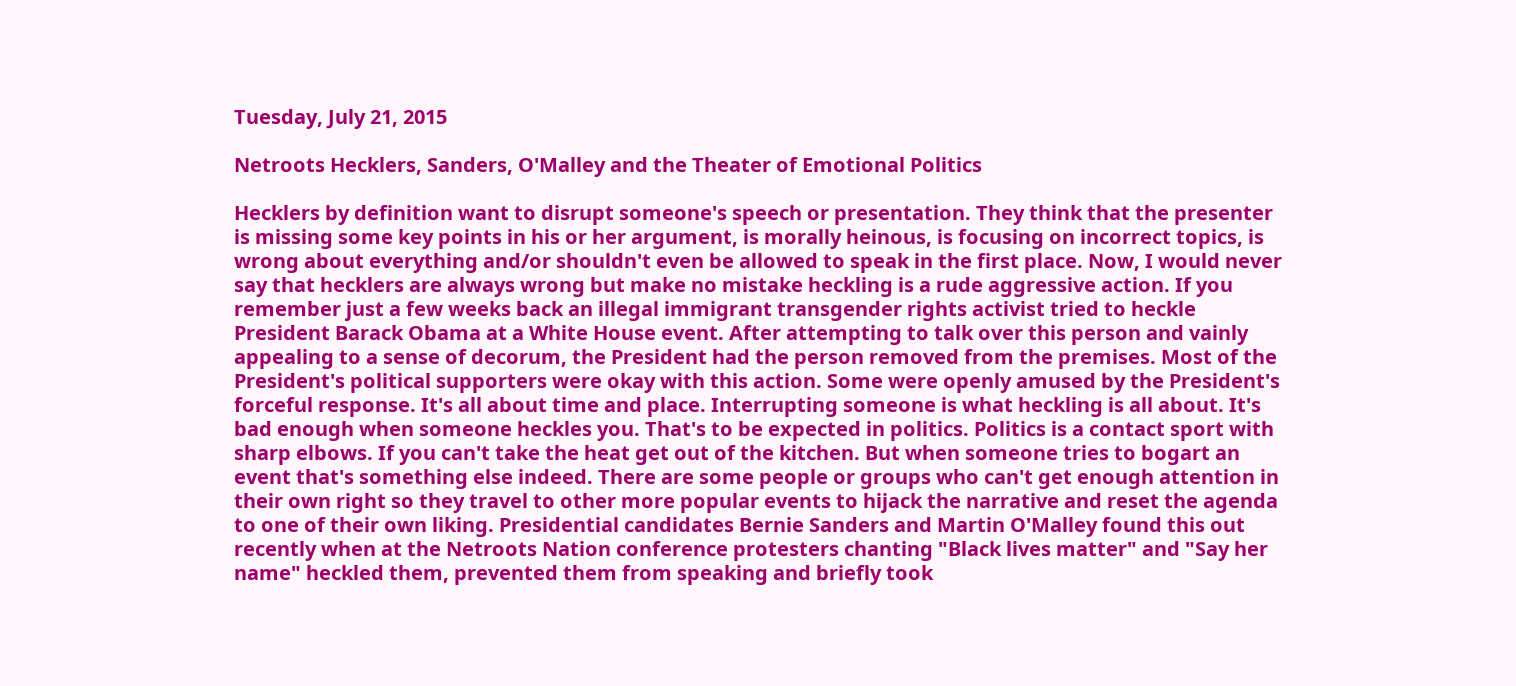Tuesday, July 21, 2015

Netroots Hecklers, Sanders, O'Malley and the Theater of Emotional Politics

Hecklers by definition want to disrupt someone's speech or presentation. They think that the presenter is missing some key points in his or her argument, is morally heinous, is focusing on incorrect topics, is wrong about everything and/or shouldn't even be allowed to speak in the first place. Now, I would never say that hecklers are always wrong but make no mistake heckling is a rude aggressive action. If you remember just a few weeks back an illegal immigrant transgender rights activist tried to heckle President Barack Obama at a White House event. After attempting to talk over this person and vainly appealing to a sense of decorum, the President had the person removed from the premises. Most of the President's political supporters were okay with this action. Some were openly amused by the President's forceful response. It's all about time and place. Interrupting someone is what heckling is all about. It's bad enough when someone heckles you. That's to be expected in politics. Politics is a contact sport with sharp elbows. If you can't take the heat get out of the kitchen. But when someone tries to bogart an event that's something else indeed. There are some people or groups who can't get enough attention in their own right so they travel to other more popular events to hijack the narrative and reset the agenda to one of their own liking. Presidential candidates Bernie Sanders and Martin O'Malley found this out recently when at the Netroots Nation conference protesters chanting "Black lives matter" and "Say her name" heckled them, prevented them from speaking and briefly took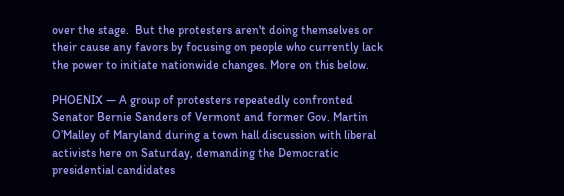over the stage.  But the protesters aren't doing themselves or their cause any favors by focusing on people who currently lack the power to initiate nationwide changes. More on this below.

PHOENIX — A group of protesters repeatedly confronted Senator Bernie Sanders of Vermont and former Gov. Martin O’Malley of Maryland during a town hall discussion with liberal activists here on Saturday, demanding the Democratic presidential candidates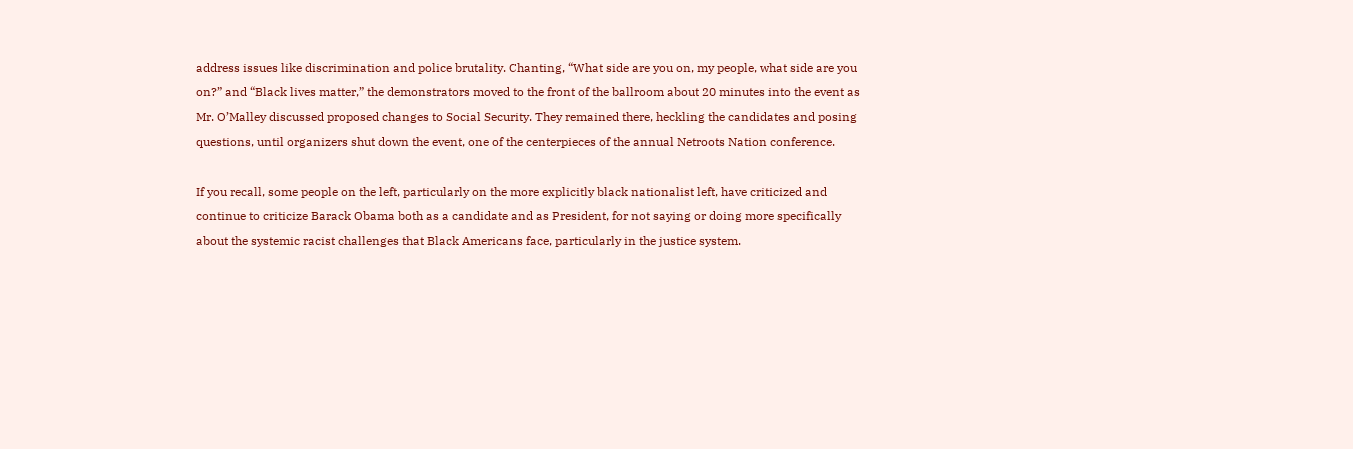address issues like discrimination and police brutality. Chanting, “What side are you on, my people, what side are you on?” and “Black lives matter,” the demonstrators moved to the front of the ballroom about 20 minutes into the event as Mr. O’Malley discussed proposed changes to Social Security. They remained there, heckling the candidates and posing questions, until organizers shut down the event, one of the centerpieces of the annual Netroots Nation conference.

If you recall, some people on the left, particularly on the more explicitly black nationalist left, have criticized and continue to criticize Barack Obama both as a candidate and as President, for not saying or doing more specifically about the systemic racist challenges that Black Americans face, particularly in the justice system.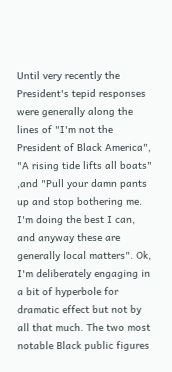Until very recently the President's tepid responses were generally along the lines of "I'm not the President of Black America", "A rising tide lifts all boats" ,and "Pull your damn pants up and stop bothering me. I'm doing the best I can, and anyway these are generally local matters". Ok, I'm deliberately engaging in a bit of hyperbole for dramatic effect but not by all that much. The two most notable Black public figures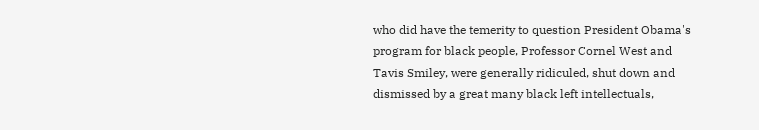who did have the temerity to question President Obama's program for black people, Professor Cornel West and Tavis Smiley, were generally ridiculed, shut down and dismissed by a great many black left intellectuals,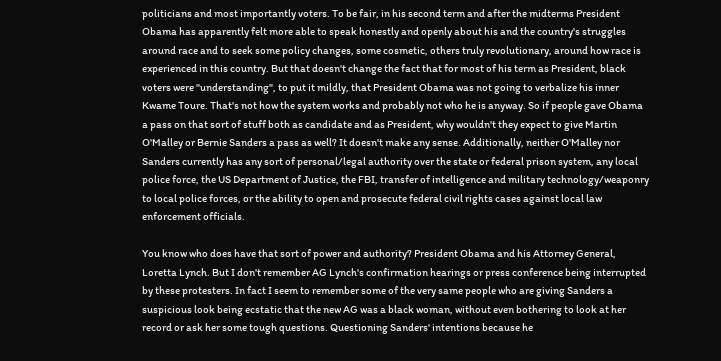politicians and most importantly voters. To be fair, in his second term and after the midterms President Obama has apparently felt more able to speak honestly and openly about his and the country's struggles around race and to seek some policy changes, some cosmetic, others truly revolutionary, around how race is experienced in this country. But that doesn't change the fact that for most of his term as President, black voters were "understanding", to put it mildly, that President Obama was not going to verbalize his inner Kwame Toure. That's not how the system works and probably not who he is anyway. So if people gave Obama a pass on that sort of stuff both as candidate and as President, why wouldn't they expect to give Martin O'Malley or Bernie Sanders a pass as well? It doesn't make any sense. Additionally, neither O'Malley nor Sanders currently has any sort of personal/legal authority over the state or federal prison system, any local police force, the US Department of Justice, the FBI, transfer of intelligence and military technology/weaponry to local police forces, or the ability to open and prosecute federal civil rights cases against local law enforcement officials.

You know who does have that sort of power and authority? President Obama and his Attorney General, Loretta Lynch. But I don't remember AG Lynch's confirmation hearings or press conference being interrupted by these protesters. In fact I seem to remember some of the very same people who are giving Sanders a suspicious look being ecstatic that the new AG was a black woman, without even bothering to look at her record or ask her some tough questions. Questioning Sanders' intentions because he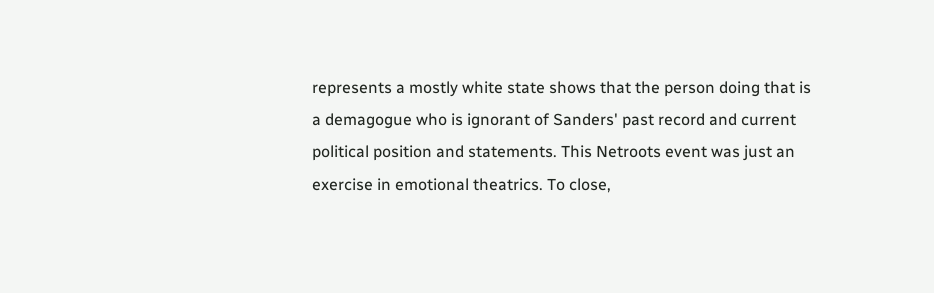represents a mostly white state shows that the person doing that is a demagogue who is ignorant of Sanders' past record and current political position and statements. This Netroots event was just an exercise in emotional theatrics. To close,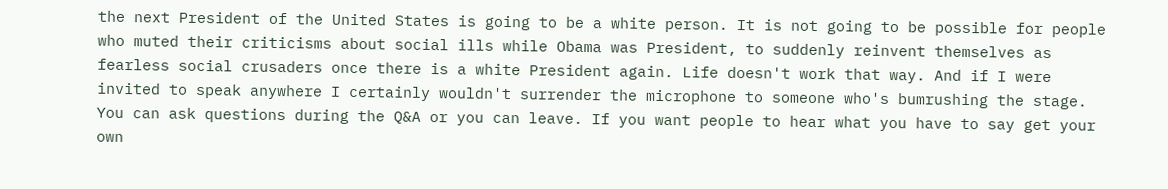the next President of the United States is going to be a white person. It is not going to be possible for people who muted their criticisms about social ills while Obama was President, to suddenly reinvent themselves as fearless social crusaders once there is a white President again. Life doesn't work that way. And if I were invited to speak anywhere I certainly wouldn't surrender the microphone to someone who's bumrushing the stage. You can ask questions during the Q&A or you can leave. If you want people to hear what you have to say get your own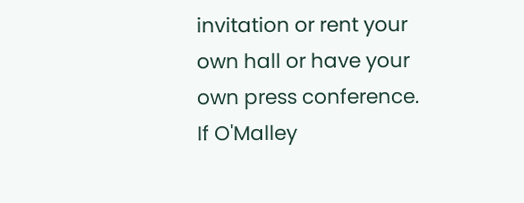invitation or rent your own hall or have your own press conference. If O'Malley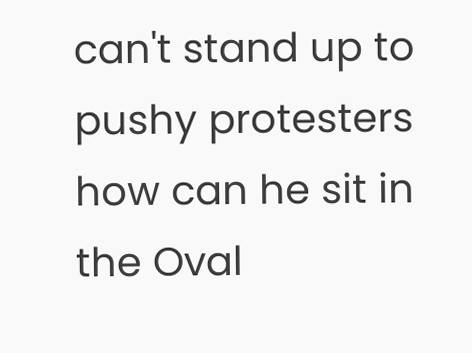can't stand up to pushy protesters how can he sit in the Oval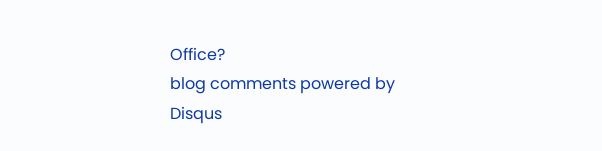Office?
blog comments powered by Disqus